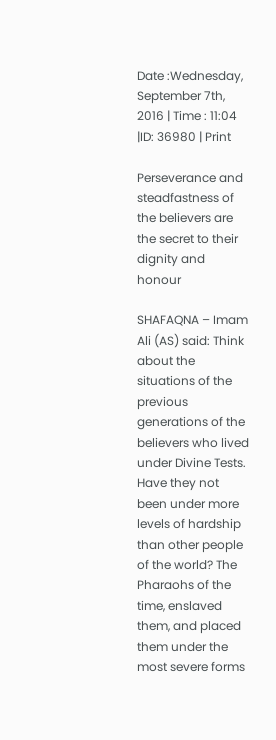Date :Wednesday, September 7th, 2016 | Time : 11:04 |ID: 36980 | Print

Perseverance and steadfastness of the believers are the secret to their dignity and honour

SHAFAQNA – Imam Ali (AS) said: Think about the situations of the previous generations of the believers who lived under Divine Tests. Have they not been under more levels of hardship than other people of the world? The Pharaohs of the time, enslaved them, and placed them under the most severe forms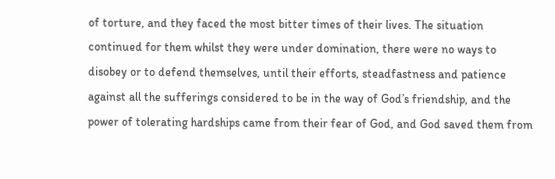of torture, and they faced the most bitter times of their lives. The situation continued for them whilst they were under domination, there were no ways to disobey or to defend themselves, until their efforts, steadfastness and patience against all the sufferings considered to be in the way of God’s friendship, and the power of tolerating hardships came from their fear of God, and God saved them from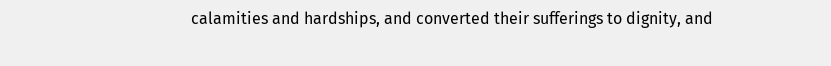calamities and hardships, and converted their sufferings to dignity, and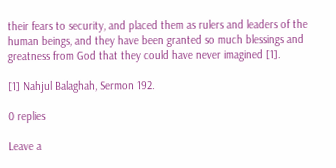their fears to security, and placed them as rulers and leaders of the human beings, and they have been granted so much blessings and greatness from God that they could have never imagined [1].

[1] Nahjul Balaghah, Sermon 192.

0 replies

Leave a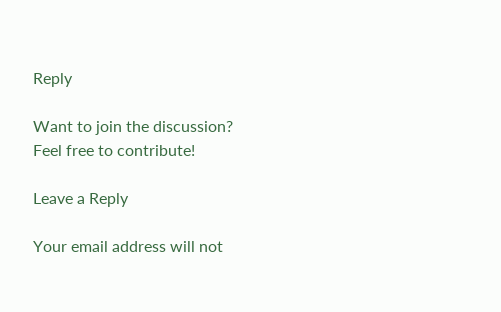Reply

Want to join the discussion?
Feel free to contribute!

Leave a Reply

Your email address will not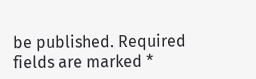be published. Required fields are marked *